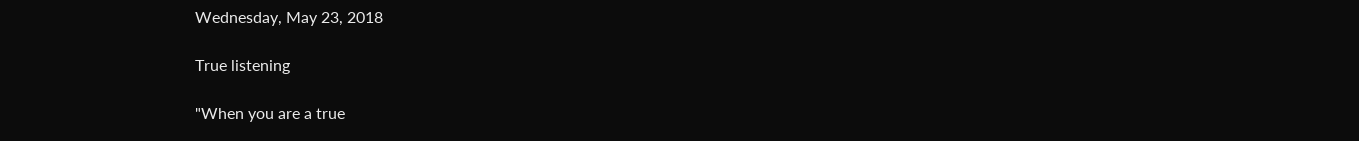Wednesday, May 23, 2018

True listening

"When you are a true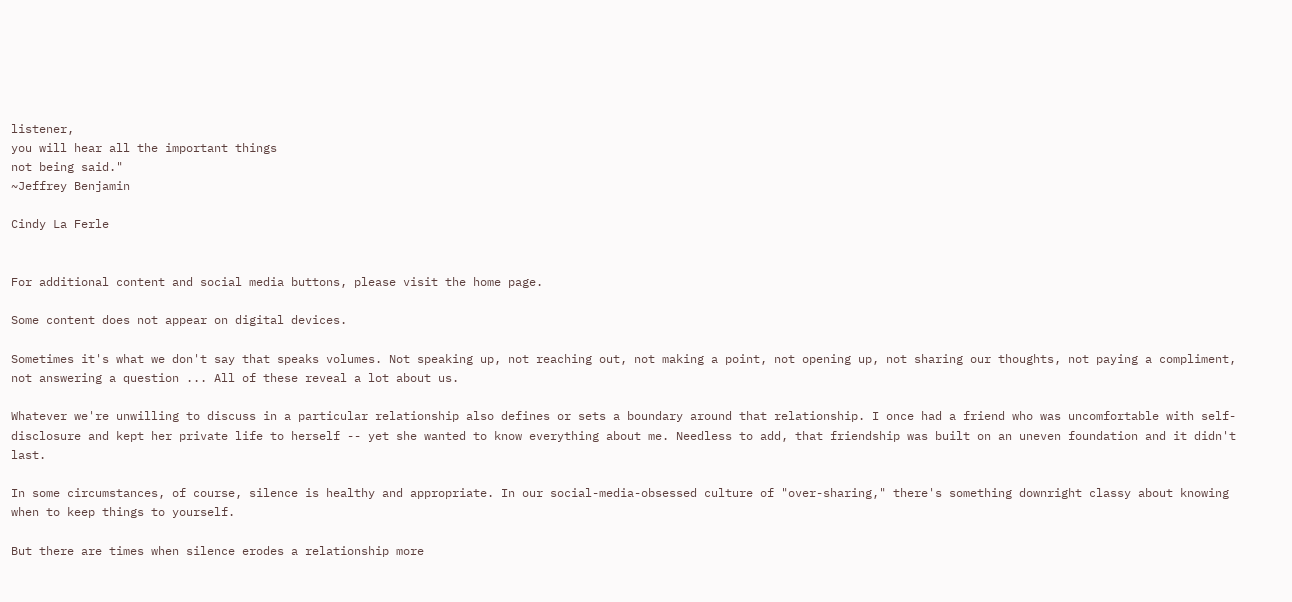listener,
you will hear all the important things
not being said."
~Jeffrey Benjamin

Cindy La Ferle


For additional content and social media buttons, please visit the home page.

Some content does not appear on digital devices.

Sometimes it's what we don't say that speaks volumes. Not speaking up, not reaching out, not making a point, not opening up, not sharing our thoughts, not paying a compliment, not answering a question ... All of these reveal a lot about us.

Whatever we're unwilling to discuss in a particular relationship also defines or sets a boundary around that relationship. I once had a friend who was uncomfortable with self-disclosure and kept her private life to herself -- yet she wanted to know everything about me. Needless to add, that friendship was built on an uneven foundation and it didn't last.

In some circumstances, of course, silence is healthy and appropriate. In our social-media-obsessed culture of "over-sharing," there's something downright classy about knowing when to keep things to yourself.

But there are times when silence erodes a relationship more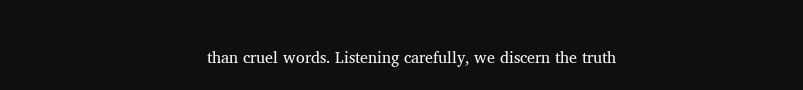than cruel words. Listening carefully, we discern the truth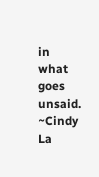in what goes unsaid. ~Cindy La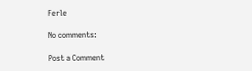Ferle

No comments:

Post a Comment